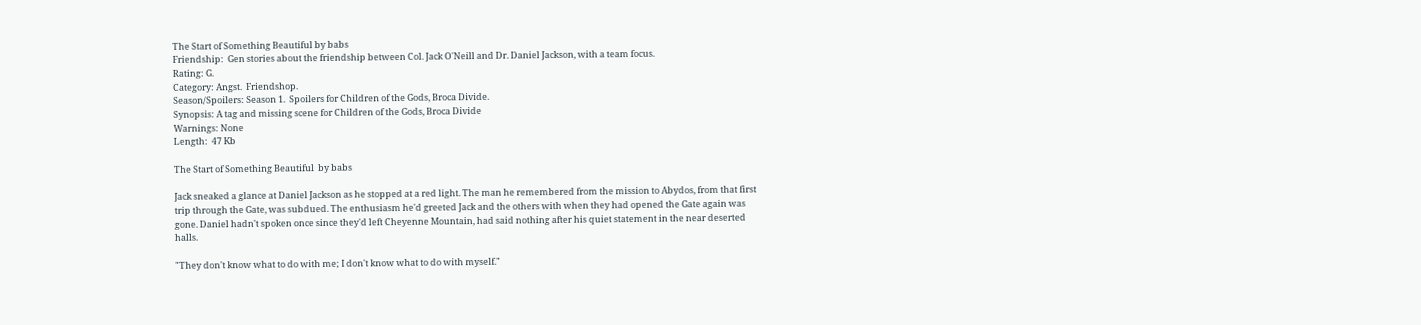The Start of Something Beautiful by babs
Friendship:  Gen stories about the friendship between Col. Jack O'Neill and Dr. Daniel Jackson, with a team focus.
Rating: G.
Category: Angst.  Friendshop.
Season/Spoilers: Season 1.  Spoilers for Children of the Gods, Broca Divide.
Synopsis: A tag and missing scene for Children of the Gods, Broca Divide
Warnings: None
Length:  47 Kb

The Start of Something Beautiful  by babs

Jack sneaked a glance at Daniel Jackson as he stopped at a red light. The man he remembered from the mission to Abydos, from that first trip through the Gate, was subdued. The enthusiasm he'd greeted Jack and the others with when they had opened the Gate again was gone. Daniel hadn't spoken once since they'd left Cheyenne Mountain, had said nothing after his quiet statement in the near deserted halls.

"They don't know what to do with me; I don't know what to do with myself."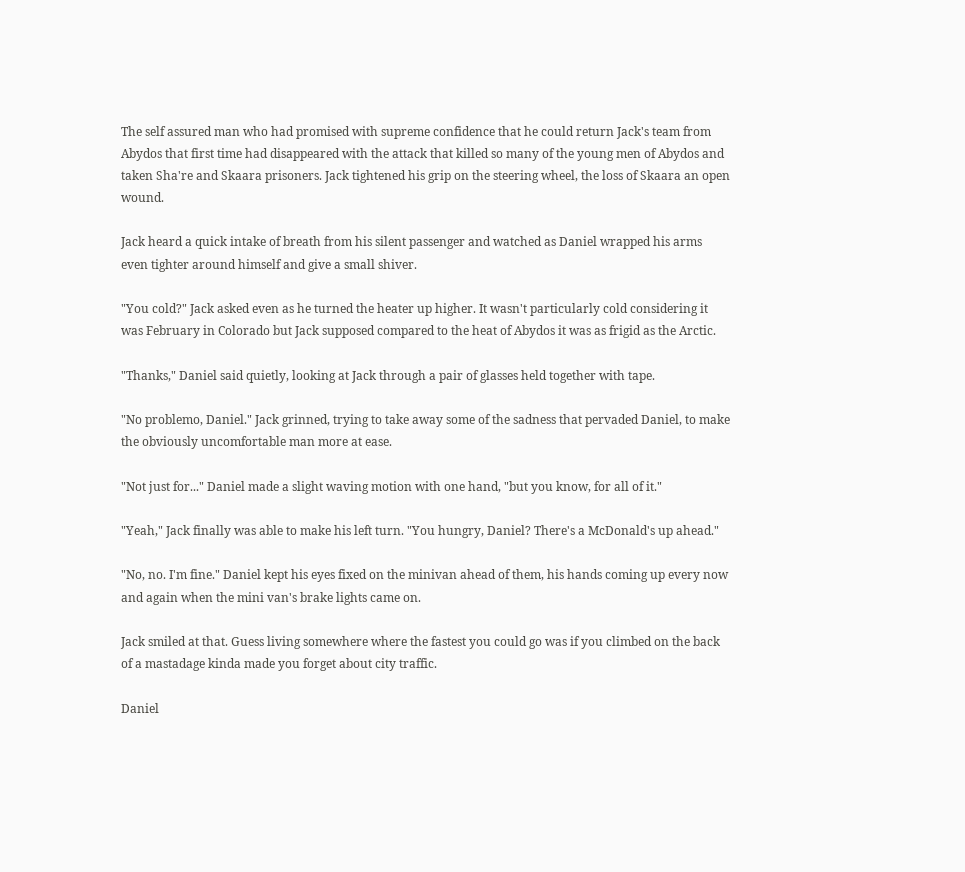The self assured man who had promised with supreme confidence that he could return Jack's team from Abydos that first time had disappeared with the attack that killed so many of the young men of Abydos and taken Sha're and Skaara prisoners. Jack tightened his grip on the steering wheel, the loss of Skaara an open wound.

Jack heard a quick intake of breath from his silent passenger and watched as Daniel wrapped his arms even tighter around himself and give a small shiver.

"You cold?" Jack asked even as he turned the heater up higher. It wasn't particularly cold considering it was February in Colorado but Jack supposed compared to the heat of Abydos it was as frigid as the Arctic.

"Thanks," Daniel said quietly, looking at Jack through a pair of glasses held together with tape.

"No problemo, Daniel." Jack grinned, trying to take away some of the sadness that pervaded Daniel, to make the obviously uncomfortable man more at ease.

"Not just for..." Daniel made a slight waving motion with one hand, "but you know, for all of it."

"Yeah," Jack finally was able to make his left turn. "You hungry, Daniel? There's a McDonald's up ahead."

"No, no. I'm fine." Daniel kept his eyes fixed on the minivan ahead of them, his hands coming up every now and again when the mini van's brake lights came on.

Jack smiled at that. Guess living somewhere where the fastest you could go was if you climbed on the back of a mastadage kinda made you forget about city traffic.

Daniel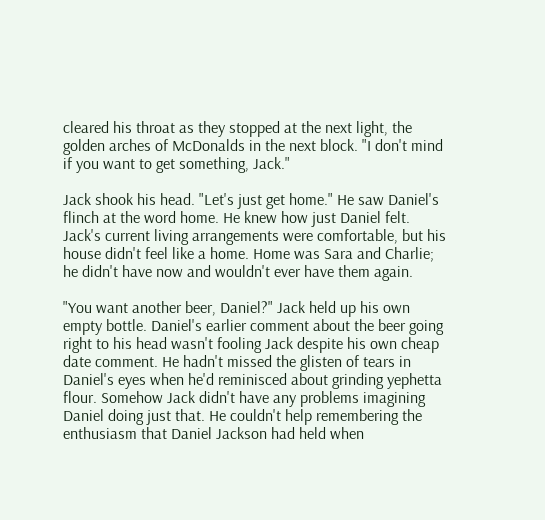cleared his throat as they stopped at the next light, the golden arches of McDonalds in the next block. "I don't mind if you want to get something, Jack."

Jack shook his head. "Let's just get home." He saw Daniel's flinch at the word home. He knew how just Daniel felt. Jack's current living arrangements were comfortable, but his house didn't feel like a home. Home was Sara and Charlie; he didn't have now and wouldn't ever have them again.

"You want another beer, Daniel?" Jack held up his own empty bottle. Daniel's earlier comment about the beer going right to his head wasn't fooling Jack despite his own cheap date comment. He hadn't missed the glisten of tears in Daniel's eyes when he'd reminisced about grinding yephetta flour. Somehow Jack didn't have any problems imagining Daniel doing just that. He couldn't help remembering the enthusiasm that Daniel Jackson had held when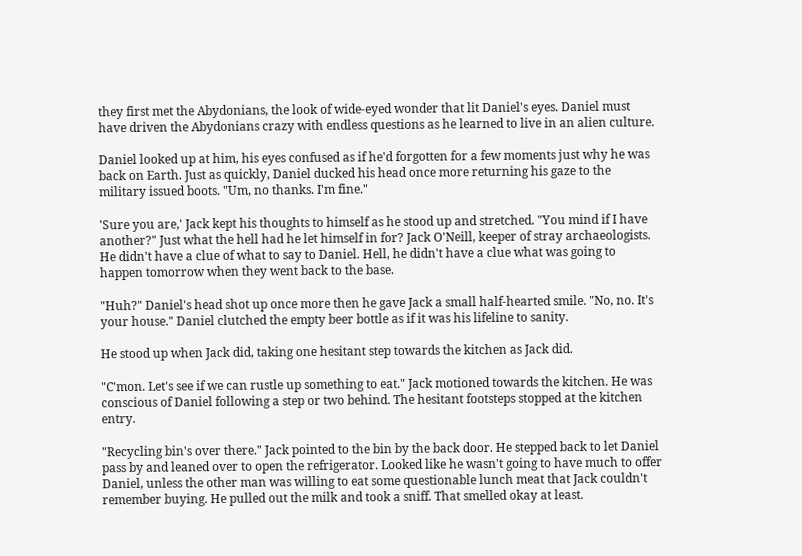they first met the Abydonians, the look of wide-eyed wonder that lit Daniel's eyes. Daniel must have driven the Abydonians crazy with endless questions as he learned to live in an alien culture.

Daniel looked up at him, his eyes confused as if he'd forgotten for a few moments just why he was back on Earth. Just as quickly, Daniel ducked his head once more returning his gaze to the military issued boots. "Um, no thanks. I'm fine."

'Sure you are,' Jack kept his thoughts to himself as he stood up and stretched. "You mind if I have another?" Just what the hell had he let himself in for? Jack O'Neill, keeper of stray archaeologists. He didn't have a clue of what to say to Daniel. Hell, he didn't have a clue what was going to happen tomorrow when they went back to the base.

"Huh?" Daniel's head shot up once more then he gave Jack a small half-hearted smile. "No, no. It's your house." Daniel clutched the empty beer bottle as if it was his lifeline to sanity.

He stood up when Jack did, taking one hesitant step towards the kitchen as Jack did.

"C'mon. Let's see if we can rustle up something to eat." Jack motioned towards the kitchen. He was conscious of Daniel following a step or two behind. The hesitant footsteps stopped at the kitchen entry.

"Recycling bin's over there." Jack pointed to the bin by the back door. He stepped back to let Daniel pass by and leaned over to open the refrigerator. Looked like he wasn't going to have much to offer Daniel, unless the other man was willing to eat some questionable lunch meat that Jack couldn't remember buying. He pulled out the milk and took a sniff. That smelled okay at least.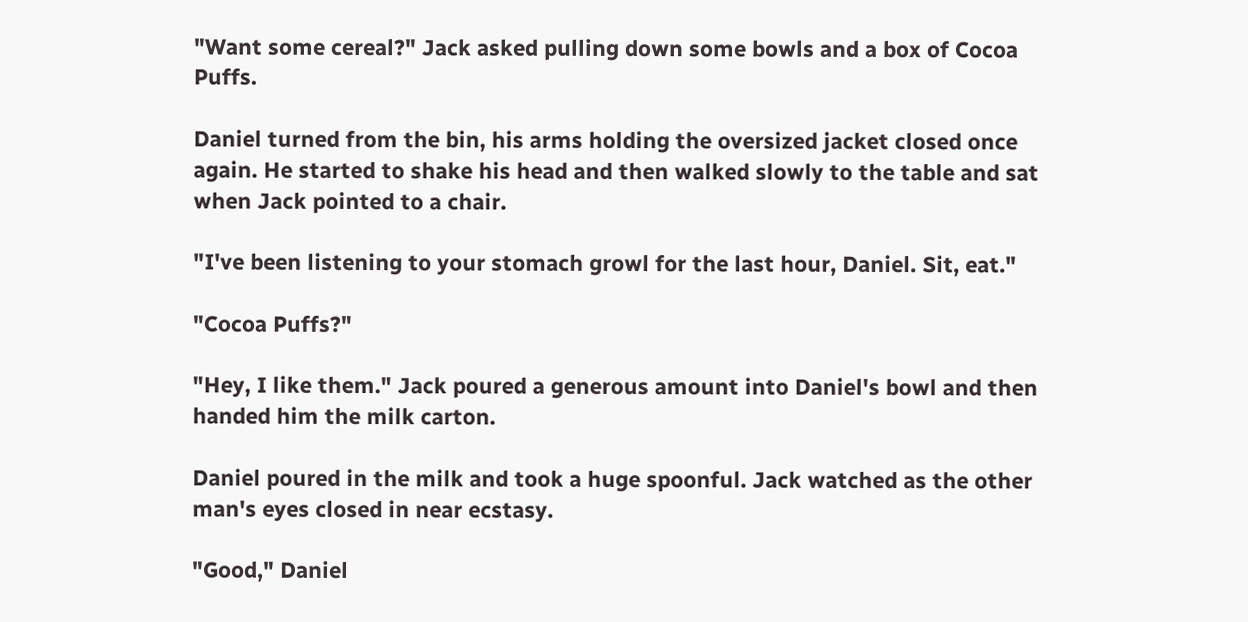"Want some cereal?" Jack asked pulling down some bowls and a box of Cocoa Puffs.

Daniel turned from the bin, his arms holding the oversized jacket closed once again. He started to shake his head and then walked slowly to the table and sat when Jack pointed to a chair.

"I've been listening to your stomach growl for the last hour, Daniel. Sit, eat."

"Cocoa Puffs?"

"Hey, I like them." Jack poured a generous amount into Daniel's bowl and then handed him the milk carton.

Daniel poured in the milk and took a huge spoonful. Jack watched as the other man's eyes closed in near ecstasy.

"Good," Daniel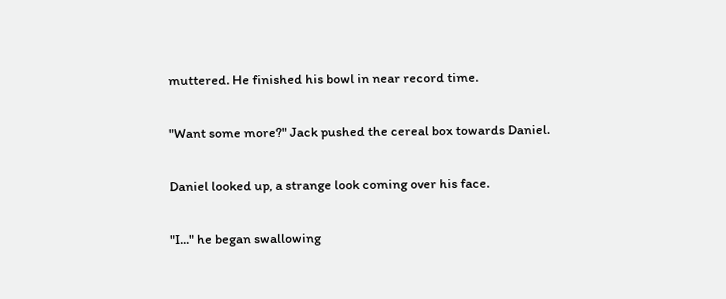muttered. He finished his bowl in near record time.

"Want some more?" Jack pushed the cereal box towards Daniel.

Daniel looked up, a strange look coming over his face.

"I..." he began swallowing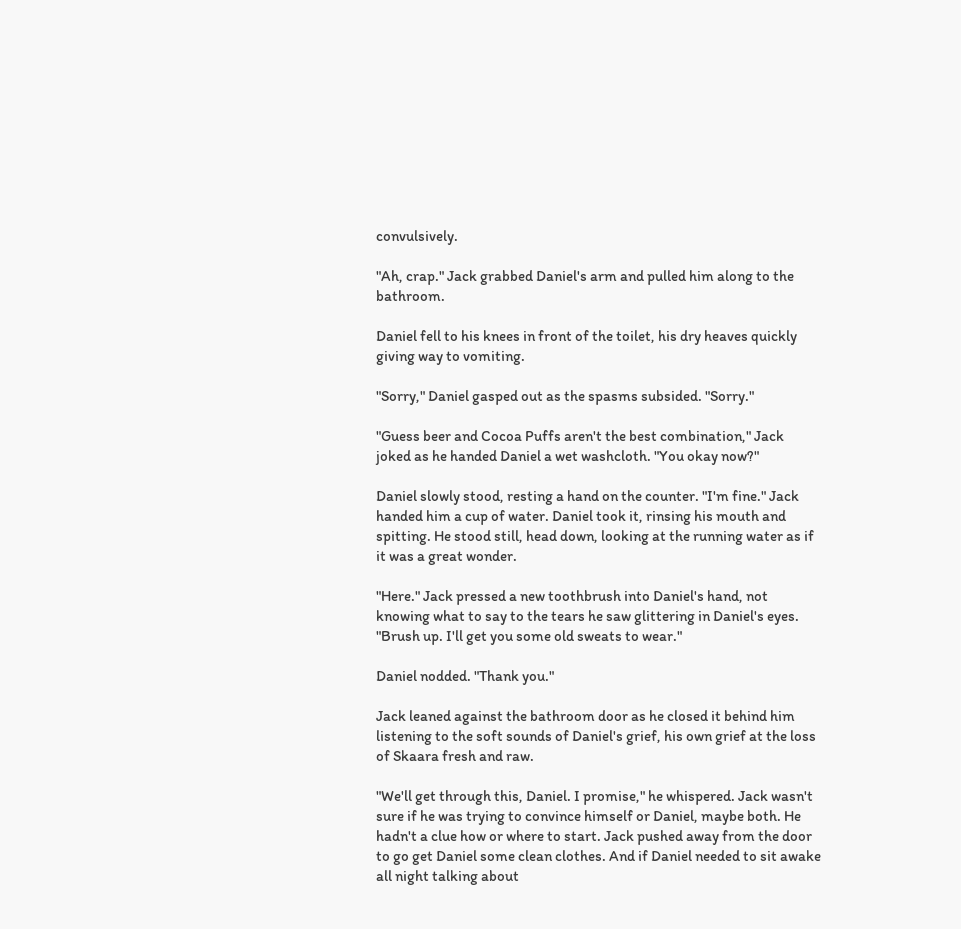convulsively.

"Ah, crap." Jack grabbed Daniel's arm and pulled him along to the bathroom.

Daniel fell to his knees in front of the toilet, his dry heaves quickly giving way to vomiting.

"Sorry," Daniel gasped out as the spasms subsided. "Sorry."

"Guess beer and Cocoa Puffs aren't the best combination," Jack joked as he handed Daniel a wet washcloth. "You okay now?"

Daniel slowly stood, resting a hand on the counter. "I'm fine." Jack handed him a cup of water. Daniel took it, rinsing his mouth and spitting. He stood still, head down, looking at the running water as if it was a great wonder.

"Here." Jack pressed a new toothbrush into Daniel's hand, not knowing what to say to the tears he saw glittering in Daniel's eyes. "Brush up. I'll get you some old sweats to wear."

Daniel nodded. "Thank you."

Jack leaned against the bathroom door as he closed it behind him listening to the soft sounds of Daniel's grief, his own grief at the loss of Skaara fresh and raw.

"We'll get through this, Daniel. I promise," he whispered. Jack wasn't sure if he was trying to convince himself or Daniel, maybe both. He hadn't a clue how or where to start. Jack pushed away from the door to go get Daniel some clean clothes. And if Daniel needed to sit awake all night talking about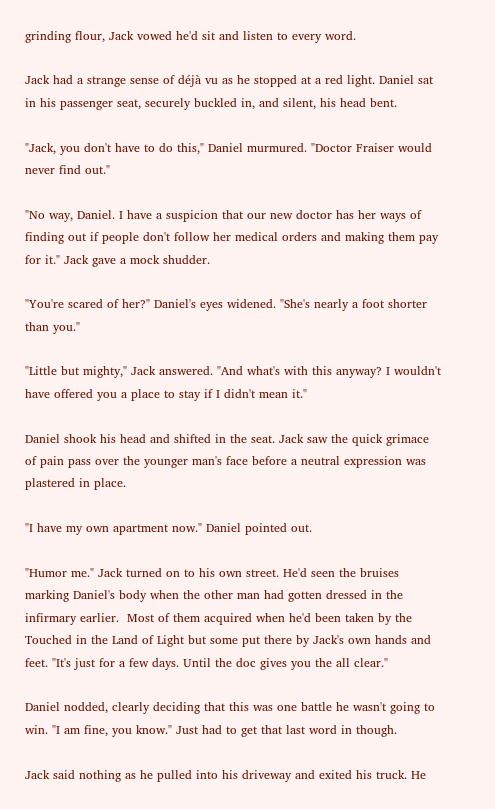grinding flour, Jack vowed he'd sit and listen to every word.

Jack had a strange sense of déjà vu as he stopped at a red light. Daniel sat in his passenger seat, securely buckled in, and silent, his head bent.

"Jack, you don't have to do this," Daniel murmured. "Doctor Fraiser would never find out."

"No way, Daniel. I have a suspicion that our new doctor has her ways of finding out if people don't follow her medical orders and making them pay for it." Jack gave a mock shudder.

"You're scared of her?" Daniel's eyes widened. "She's nearly a foot shorter than you."

"Little but mighty," Jack answered. "And what's with this anyway? I wouldn't have offered you a place to stay if I didn't mean it."

Daniel shook his head and shifted in the seat. Jack saw the quick grimace of pain pass over the younger man's face before a neutral expression was plastered in place.

"I have my own apartment now." Daniel pointed out.

"Humor me." Jack turned on to his own street. He'd seen the bruises marking Daniel's body when the other man had gotten dressed in the infirmary earlier.  Most of them acquired when he'd been taken by the Touched in the Land of Light but some put there by Jack's own hands and feet. "It's just for a few days. Until the doc gives you the all clear."

Daniel nodded, clearly deciding that this was one battle he wasn't going to win. "I am fine, you know." Just had to get that last word in though.

Jack said nothing as he pulled into his driveway and exited his truck. He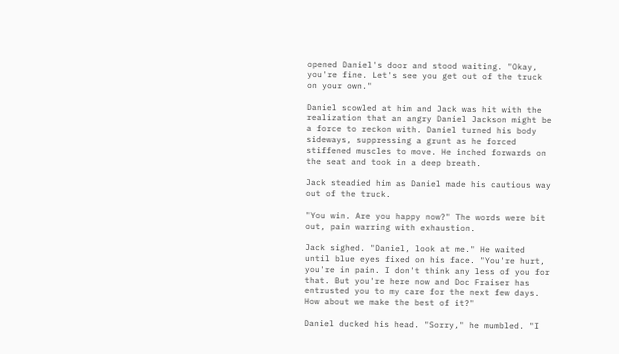opened Daniel's door and stood waiting. "Okay, you're fine. Let's see you get out of the truck on your own."

Daniel scowled at him and Jack was hit with the realization that an angry Daniel Jackson might be a force to reckon with. Daniel turned his body sideways, suppressing a grunt as he forced stiffened muscles to move. He inched forwards on the seat and took in a deep breath.

Jack steadied him as Daniel made his cautious way out of the truck.

"You win. Are you happy now?" The words were bit out, pain warring with exhaustion.

Jack sighed. "Daniel, look at me." He waited until blue eyes fixed on his face. "You're hurt, you're in pain. I don't think any less of you for that. But you're here now and Doc Fraiser has entrusted you to my care for the next few days. How about we make the best of it?"

Daniel ducked his head. "Sorry," he mumbled. "I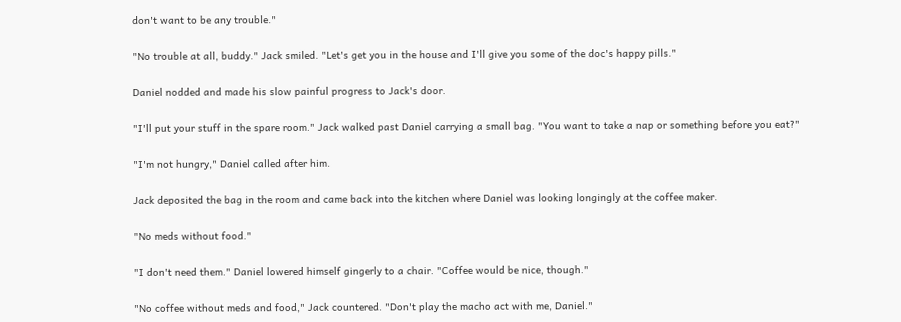don't want to be any trouble."

"No trouble at all, buddy." Jack smiled. "Let's get you in the house and I'll give you some of the doc's happy pills."

Daniel nodded and made his slow painful progress to Jack's door.

"I'll put your stuff in the spare room." Jack walked past Daniel carrying a small bag. "You want to take a nap or something before you eat?"

"I'm not hungry," Daniel called after him.

Jack deposited the bag in the room and came back into the kitchen where Daniel was looking longingly at the coffee maker.

"No meds without food."

"I don't need them." Daniel lowered himself gingerly to a chair. "Coffee would be nice, though."

"No coffee without meds and food," Jack countered. "Don't play the macho act with me, Daniel."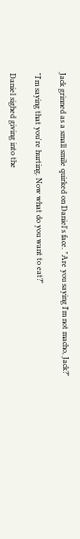Jack grinned as a small smile quirked on Daniel's face. "Are you saying I'm not macho, Jack?"

"I'm saying that you're hurting. Now what do you want to eat?"

Daniel sighed giving into the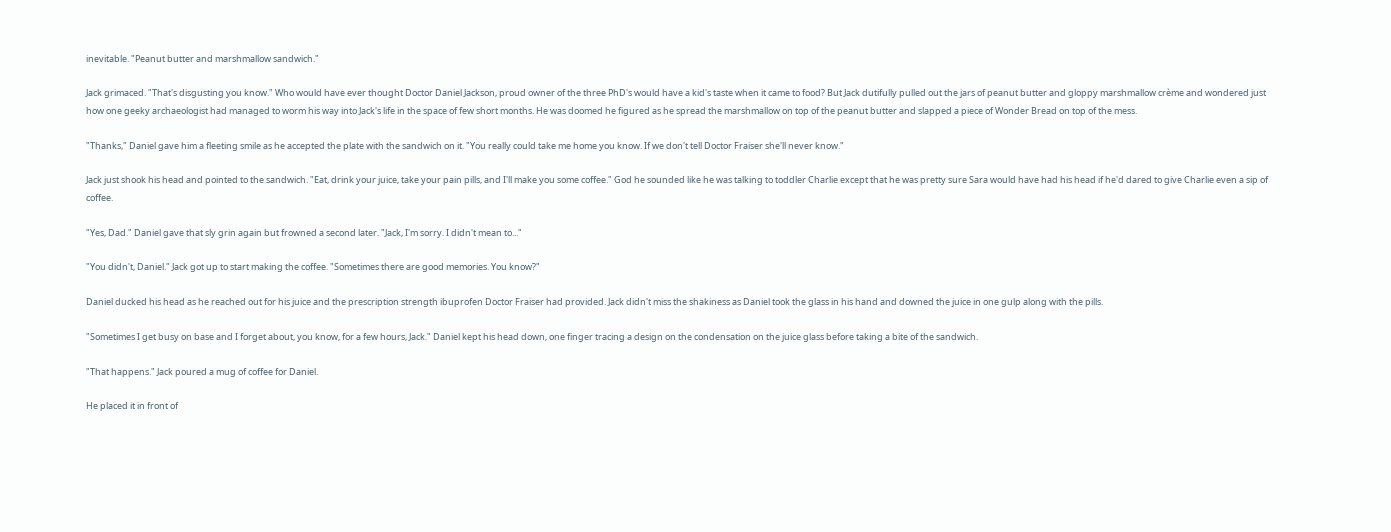inevitable. "Peanut butter and marshmallow sandwich."

Jack grimaced. "That's disgusting you know." Who would have ever thought Doctor Daniel Jackson, proud owner of the three PhD's would have a kid's taste when it came to food? But Jack dutifully pulled out the jars of peanut butter and gloppy marshmallow crème and wondered just how one geeky archaeologist had managed to worm his way into Jack's life in the space of few short months. He was doomed he figured as he spread the marshmallow on top of the peanut butter and slapped a piece of Wonder Bread on top of the mess.

"Thanks," Daniel gave him a fleeting smile as he accepted the plate with the sandwich on it. "You really could take me home you know. If we don't tell Doctor Fraiser she'll never know."

Jack just shook his head and pointed to the sandwich. "Eat, drink your juice, take your pain pills, and I'll make you some coffee." God he sounded like he was talking to toddler Charlie except that he was pretty sure Sara would have had his head if he'd dared to give Charlie even a sip of coffee.

"Yes, Dad." Daniel gave that sly grin again but frowned a second later. "Jack, I'm sorry. I didn't mean to..."

"You didn't, Daniel." Jack got up to start making the coffee. "Sometimes there are good memories. You know?"

Daniel ducked his head as he reached out for his juice and the prescription strength ibuprofen Doctor Fraiser had provided. Jack didn't miss the shakiness as Daniel took the glass in his hand and downed the juice in one gulp along with the pills.

"Sometimes I get busy on base and I forget about, you know, for a few hours, Jack." Daniel kept his head down, one finger tracing a design on the condensation on the juice glass before taking a bite of the sandwich.

"That happens." Jack poured a mug of coffee for Daniel.

He placed it in front of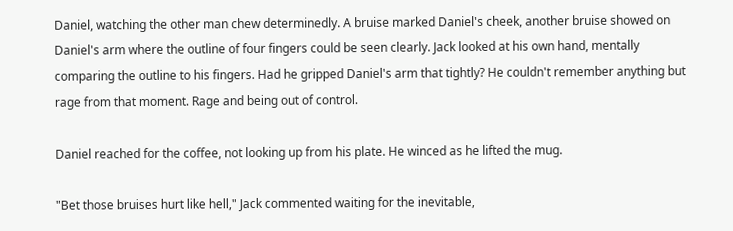Daniel, watching the other man chew determinedly. A bruise marked Daniel's cheek, another bruise showed on Daniel's arm where the outline of four fingers could be seen clearly. Jack looked at his own hand, mentally comparing the outline to his fingers. Had he gripped Daniel's arm that tightly? He couldn't remember anything but rage from that moment. Rage and being out of control.

Daniel reached for the coffee, not looking up from his plate. He winced as he lifted the mug.

"Bet those bruises hurt like hell," Jack commented waiting for the inevitable,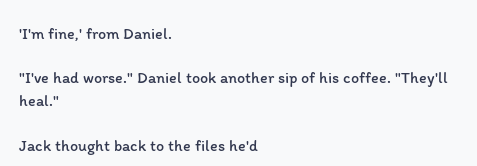'I'm fine,' from Daniel.

"I've had worse." Daniel took another sip of his coffee. "They'll heal."

Jack thought back to the files he'd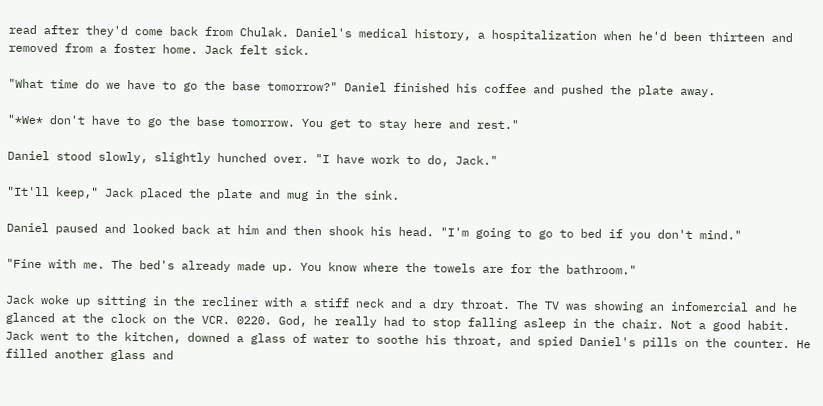read after they'd come back from Chulak. Daniel's medical history, a hospitalization when he'd been thirteen and removed from a foster home. Jack felt sick.

"What time do we have to go the base tomorrow?" Daniel finished his coffee and pushed the plate away.

"*We* don't have to go the base tomorrow. You get to stay here and rest."

Daniel stood slowly, slightly hunched over. "I have work to do, Jack."

"It'll keep," Jack placed the plate and mug in the sink.

Daniel paused and looked back at him and then shook his head. "I'm going to go to bed if you don't mind."

"Fine with me. The bed's already made up. You know where the towels are for the bathroom."

Jack woke up sitting in the recliner with a stiff neck and a dry throat. The TV was showing an infomercial and he glanced at the clock on the VCR. 0220. God, he really had to stop falling asleep in the chair. Not a good habit. Jack went to the kitchen, downed a glass of water to soothe his throat, and spied Daniel's pills on the counter. He filled another glass and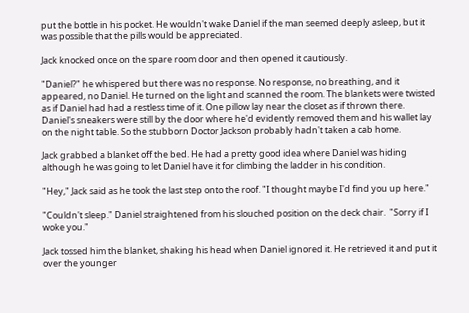put the bottle in his pocket. He wouldn't wake Daniel if the man seemed deeply asleep, but it was possible that the pills would be appreciated.

Jack knocked once on the spare room door and then opened it cautiously.

"Daniel?" he whispered but there was no response. No response, no breathing, and it appeared, no Daniel. He turned on the light and scanned the room. The blankets were twisted as if Daniel had had a restless time of it. One pillow lay near the closet as if thrown there.
Daniel's sneakers were still by the door where he'd evidently removed them and his wallet lay on the night table. So the stubborn Doctor Jackson probably hadn't taken a cab home.

Jack grabbed a blanket off the bed. He had a pretty good idea where Daniel was hiding although he was going to let Daniel have it for climbing the ladder in his condition.

"Hey," Jack said as he took the last step onto the roof. "I thought maybe I'd find you up here."

"Couldn't sleep." Daniel straightened from his slouched position on the deck chair.  "Sorry if I woke you."

Jack tossed him the blanket, shaking his head when Daniel ignored it. He retrieved it and put it over the younger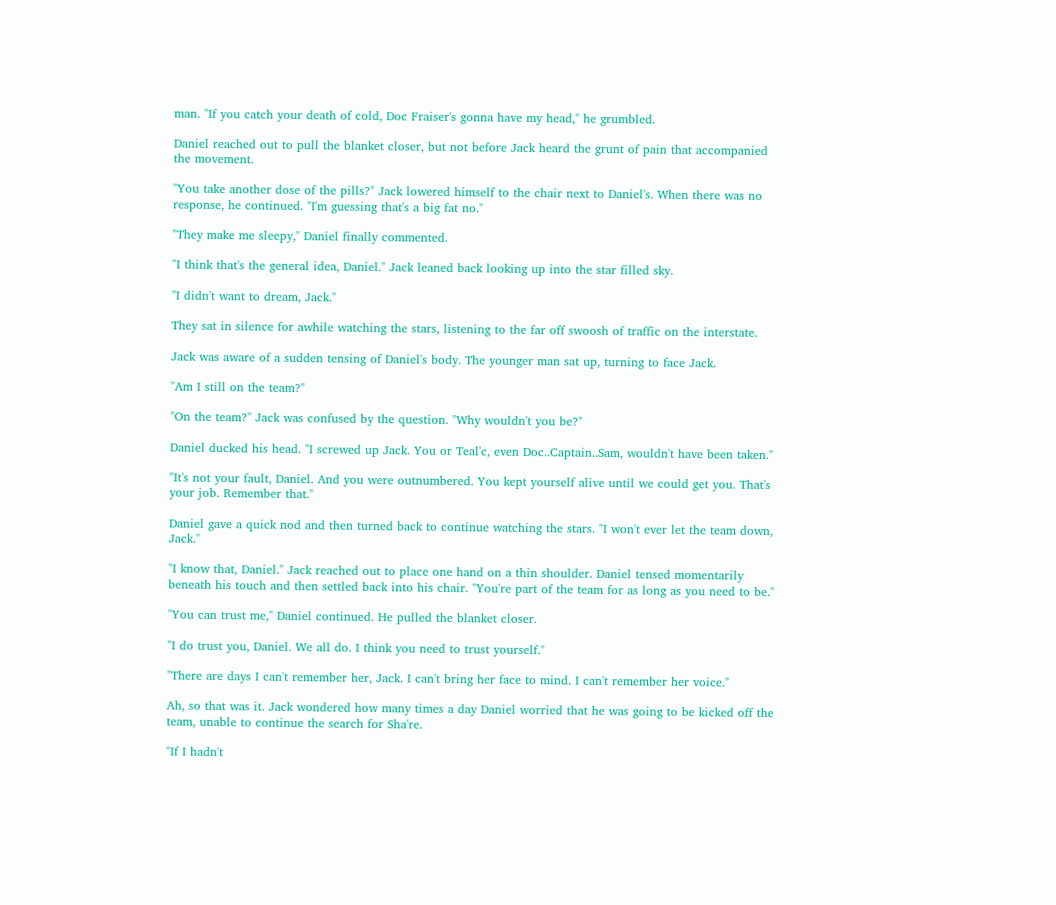man. "If you catch your death of cold, Doc Fraiser's gonna have my head," he grumbled.

Daniel reached out to pull the blanket closer, but not before Jack heard the grunt of pain that accompanied the movement.

"You take another dose of the pills?" Jack lowered himself to the chair next to Daniel's. When there was no response, he continued. "I'm guessing that's a big fat no."

"They make me sleepy," Daniel finally commented.

"I think that's the general idea, Daniel." Jack leaned back looking up into the star filled sky.

"I didn't want to dream, Jack."

They sat in silence for awhile watching the stars, listening to the far off swoosh of traffic on the interstate.

Jack was aware of a sudden tensing of Daniel's body. The younger man sat up, turning to face Jack.

"Am I still on the team?"

"On the team?" Jack was confused by the question. "Why wouldn't you be?"

Daniel ducked his head. "I screwed up Jack. You or Teal'c, even Doc..Captain..Sam, wouldn't have been taken."

"It's not your fault, Daniel. And you were outnumbered. You kept yourself alive until we could get you. That's your job. Remember that."

Daniel gave a quick nod and then turned back to continue watching the stars. "I won't ever let the team down, Jack."

"I know that, Daniel." Jack reached out to place one hand on a thin shoulder. Daniel tensed momentarily beneath his touch and then settled back into his chair. "You're part of the team for as long as you need to be."

"You can trust me," Daniel continued. He pulled the blanket closer.

"I do trust you, Daniel. We all do. I think you need to trust yourself."

"There are days I can't remember her, Jack. I can't bring her face to mind. I can't remember her voice."

Ah, so that was it. Jack wondered how many times a day Daniel worried that he was going to be kicked off the team, unable to continue the search for Sha're.

"If I hadn't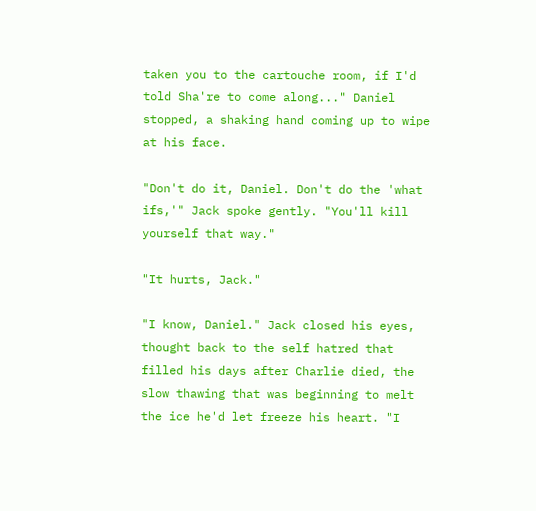taken you to the cartouche room, if I'd told Sha're to come along..." Daniel stopped, a shaking hand coming up to wipe at his face.

"Don't do it, Daniel. Don't do the 'what ifs,'" Jack spoke gently. "You'll kill yourself that way."

"It hurts, Jack."

"I know, Daniel." Jack closed his eyes, thought back to the self hatred that filled his days after Charlie died, the slow thawing that was beginning to melt the ice he'd let freeze his heart. "I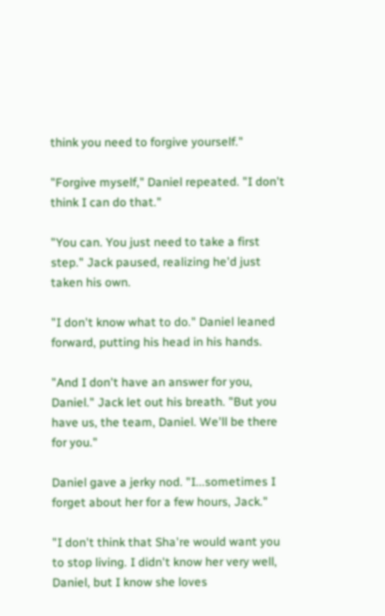think you need to forgive yourself."

"Forgive myself," Daniel repeated. "I don't think I can do that."

"You can. You just need to take a first step." Jack paused, realizing he'd just taken his own.

"I don't know what to do." Daniel leaned forward, putting his head in his hands.

"And I don't have an answer for you, Daniel." Jack let out his breath. "But you have us, the team, Daniel. We'll be there for you."

Daniel gave a jerky nod. "I...sometimes I forget about her for a few hours, Jack."

"I don't think that Sha're would want you to stop living. I didn't know her very well, Daniel, but I know she loves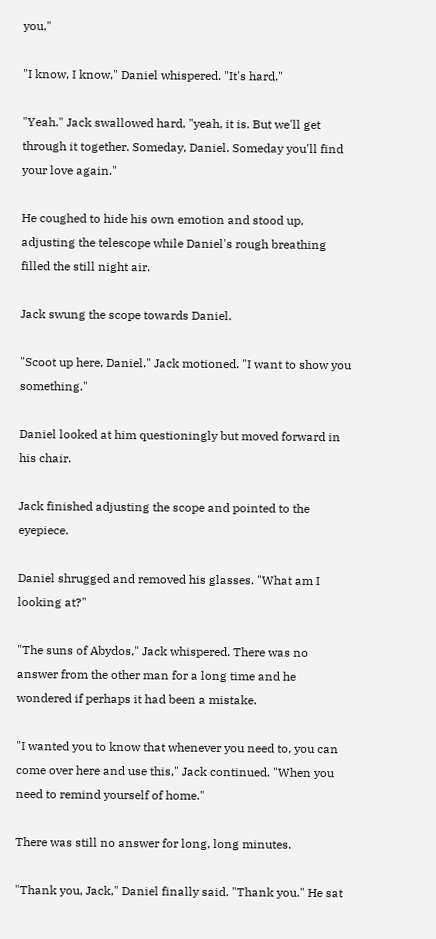you."

"I know, I know," Daniel whispered. "It's hard."

"Yeah." Jack swallowed hard, "yeah, it is. But we'll get through it together. Someday, Daniel. Someday you'll find your love again."

He coughed to hide his own emotion and stood up, adjusting the telescope while Daniel's rough breathing filled the still night air.

Jack swung the scope towards Daniel.

"Scoot up here, Daniel." Jack motioned. "I want to show you something."

Daniel looked at him questioningly but moved forward in his chair.

Jack finished adjusting the scope and pointed to the eyepiece.

Daniel shrugged and removed his glasses. "What am I looking at?"

"The suns of Abydos," Jack whispered. There was no answer from the other man for a long time and he wondered if perhaps it had been a mistake.

"I wanted you to know that whenever you need to, you can come over here and use this," Jack continued. "When you need to remind yourself of home."

There was still no answer for long, long minutes.

"Thank you, Jack," Daniel finally said. "Thank you." He sat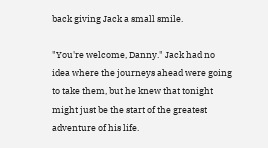back giving Jack a small smile.

"You're welcome, Danny." Jack had no idea where the journeys ahead were going to take them, but he knew that tonight might just be the start of the greatest adventure of his life.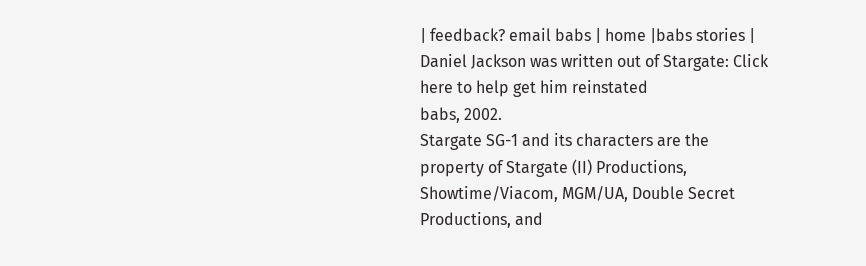| feedback? email babs | home |babs stories |
Daniel Jackson was written out of Stargate: Click here to help get him reinstated
babs, 2002.
Stargate SG-1 and its characters are the property of Stargate (II) Productions, Showtime/Viacom, MGM/UA, Double Secret Productions, and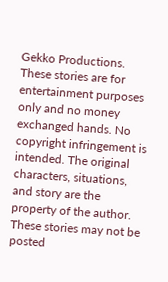Gekko Productions. These stories are for entertainment purposes only and no money exchanged hands. No copyright infringement is intended. The original characters, situations, and story are the property of the author. These stories may not be posted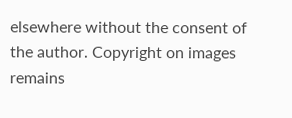elsewhere without the consent of the author. Copyright on images remains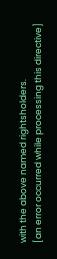with the above named rightsholders.
[an error occurred while processing this directive]